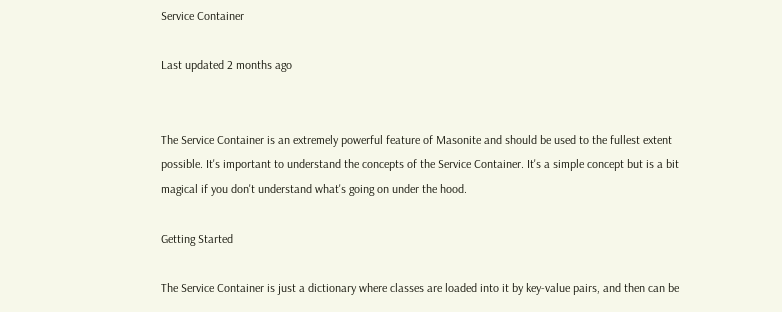Service Container

Last updated 2 months ago


The Service Container is an extremely powerful feature of Masonite and should be used to the fullest extent possible. It's important to understand the concepts of the Service Container. It's a simple concept but is a bit magical if you don't understand what's going on under the hood.

Getting Started

The Service Container is just a dictionary where classes are loaded into it by key-value pairs, and then can be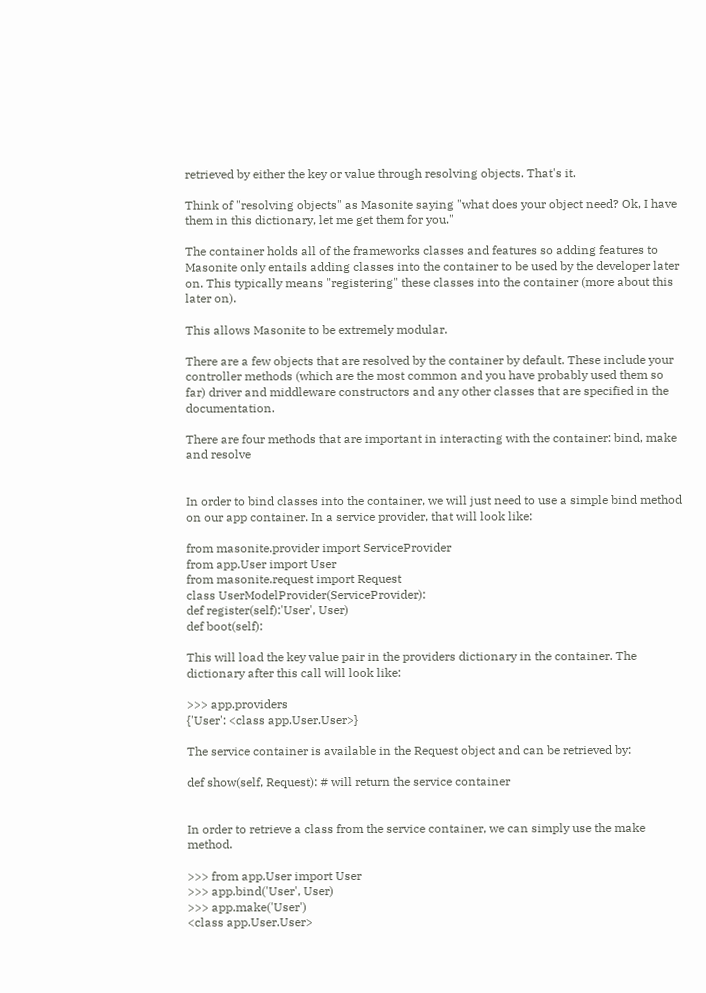retrieved by either the key or value through resolving objects. That's it.

Think of "resolving objects" as Masonite saying "what does your object need? Ok, I have them in this dictionary, let me get them for you."

The container holds all of the frameworks classes and features so adding features to Masonite only entails adding classes into the container to be used by the developer later on. This typically means "registering" these classes into the container (more about this later on).

This allows Masonite to be extremely modular.

There are a few objects that are resolved by the container by default. These include your controller methods (which are the most common and you have probably used them so far) driver and middleware constructors and any other classes that are specified in the documentation.

There are four methods that are important in interacting with the container: bind, make and resolve


In order to bind classes into the container, we will just need to use a simple bind method on our app container. In a service provider, that will look like:

from masonite.provider import ServiceProvider
from app.User import User
from masonite.request import Request
class UserModelProvider(ServiceProvider):
def register(self):'User', User)
def boot(self):

This will load the key value pair in the providers dictionary in the container. The dictionary after this call will look like:

>>> app.providers
{'User': <class app.User.User>}

The service container is available in the Request object and can be retrieved by:

def show(self, Request): # will return the service container


In order to retrieve a class from the service container, we can simply use the make method.

>>> from app.User import User
>>> app.bind('User', User)
>>> app.make('User')
<class app.User.User>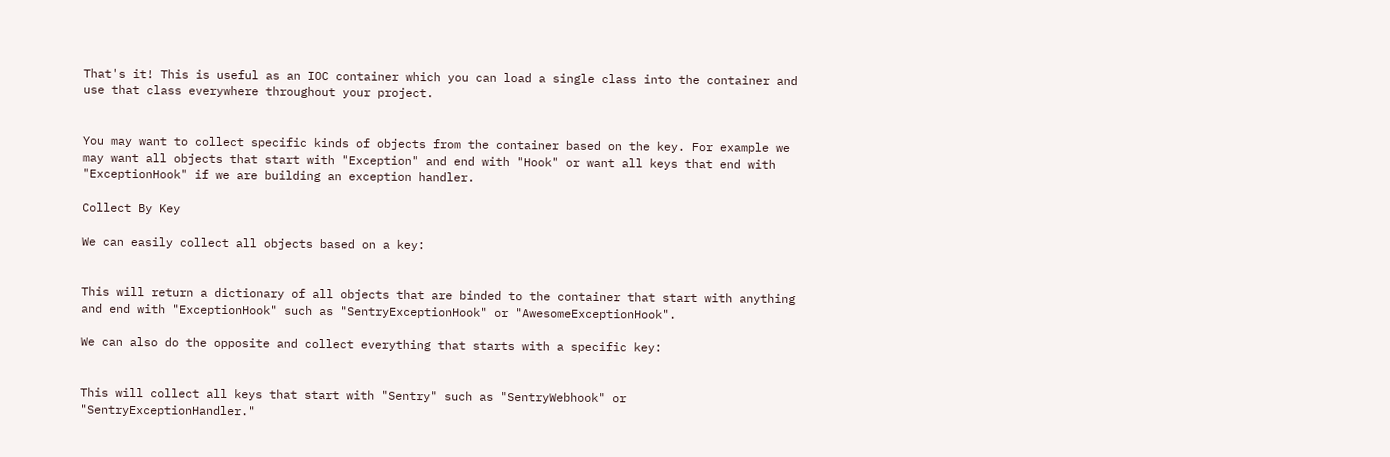That's it! This is useful as an IOC container which you can load a single class into the container and use that class everywhere throughout your project.


You may want to collect specific kinds of objects from the container based on the key. For example we may want all objects that start with "Exception" and end with "Hook" or want all keys that end with "ExceptionHook" if we are building an exception handler.

Collect By Key

We can easily collect all objects based on a key:


This will return a dictionary of all objects that are binded to the container that start with anything and end with "ExceptionHook" such as "SentryExceptionHook" or "AwesomeExceptionHook".

We can also do the opposite and collect everything that starts with a specific key:


This will collect all keys that start with "Sentry" such as "SentryWebhook" or "SentryExceptionHandler."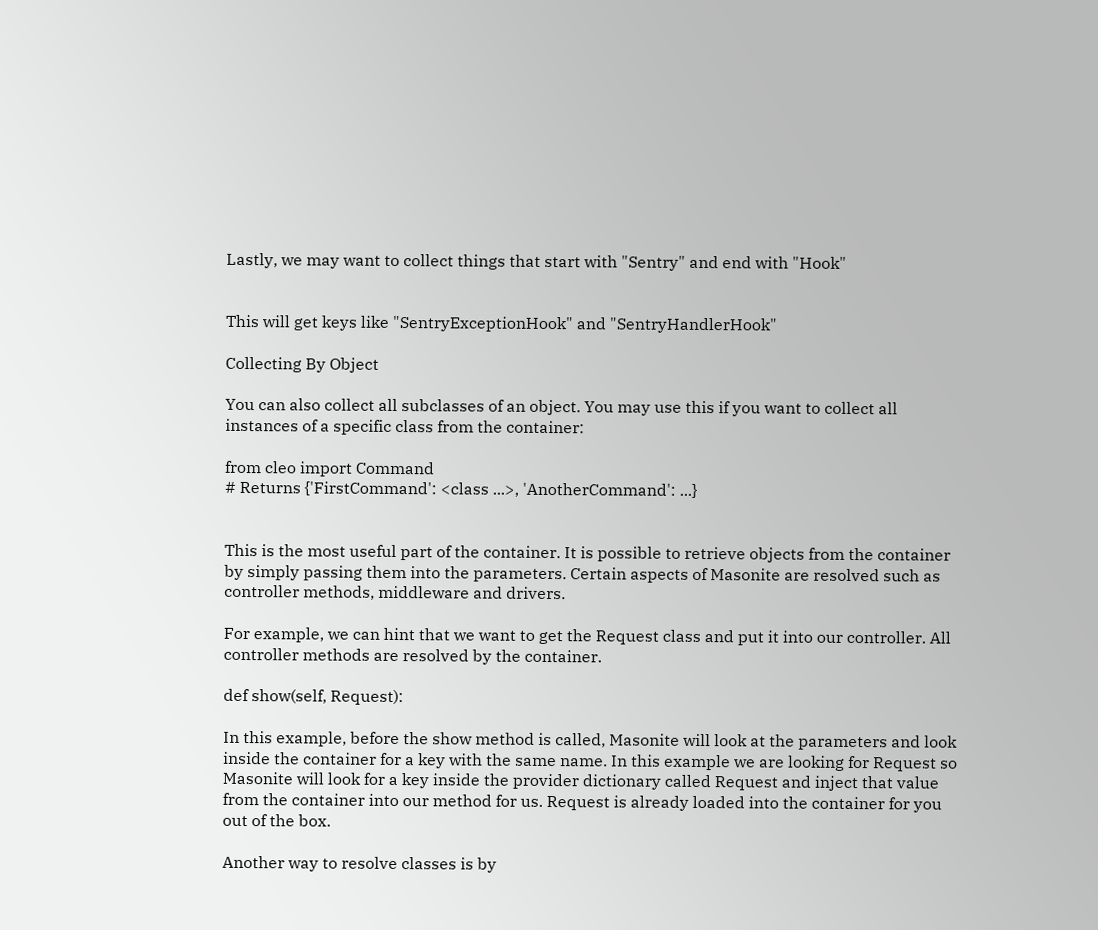Lastly, we may want to collect things that start with "Sentry" and end with "Hook"


This will get keys like "SentryExceptionHook" and "SentryHandlerHook"

Collecting By Object

You can also collect all subclasses of an object. You may use this if you want to collect all instances of a specific class from the container:

from cleo import Command
# Returns {'FirstCommand': <class ...>, 'AnotherCommand': ...}


This is the most useful part of the container. It is possible to retrieve objects from the container by simply passing them into the parameters. Certain aspects of Masonite are resolved such as controller methods, middleware and drivers.

For example, we can hint that we want to get the Request class and put it into our controller. All controller methods are resolved by the container.

def show(self, Request):

In this example, before the show method is called, Masonite will look at the parameters and look inside the container for a key with the same name. In this example we are looking for Request so Masonite will look for a key inside the provider dictionary called Request and inject that value from the container into our method for us. Request is already loaded into the container for you out of the box.

Another way to resolve classes is by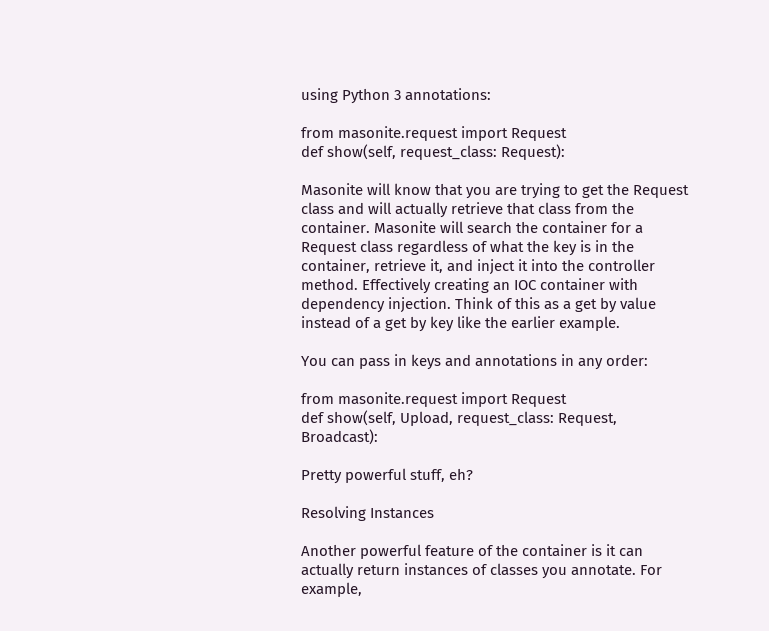using Python 3 annotations:

from masonite.request import Request
def show(self, request_class: Request):

Masonite will know that you are trying to get the Request class and will actually retrieve that class from the container. Masonite will search the container for a Request class regardless of what the key is in the container, retrieve it, and inject it into the controller method. Effectively creating an IOC container with dependency injection. Think of this as a get by value instead of a get by key like the earlier example.

You can pass in keys and annotations in any order:

from masonite.request import Request
def show(self, Upload, request_class: Request, Broadcast):

Pretty powerful stuff, eh?

Resolving Instances

Another powerful feature of the container is it can actually return instances of classes you annotate. For example,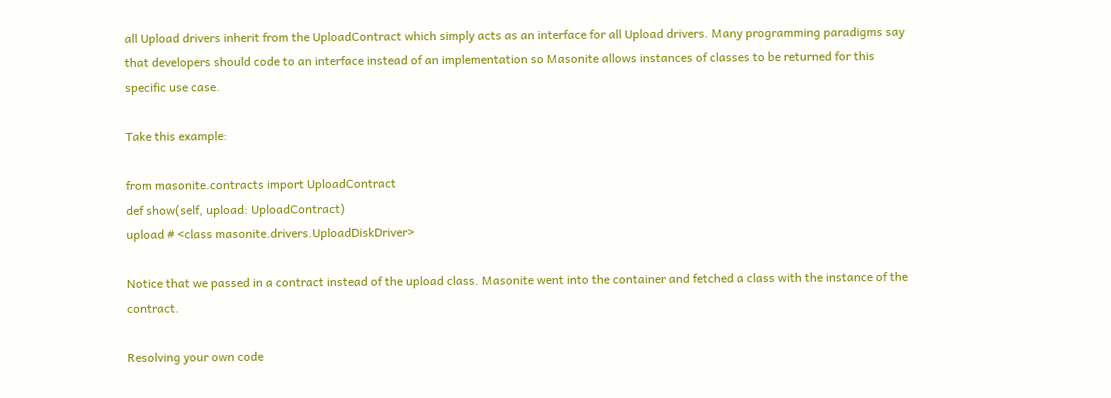all Upload drivers inherit from the UploadContract which simply acts as an interface for all Upload drivers. Many programming paradigms say that developers should code to an interface instead of an implementation so Masonite allows instances of classes to be returned for this specific use case.

Take this example:

from masonite.contracts import UploadContract
def show(self, upload: UploadContract)
upload # <class masonite.drivers.UploadDiskDriver>

Notice that we passed in a contract instead of the upload class. Masonite went into the container and fetched a class with the instance of the contract.

Resolving your own code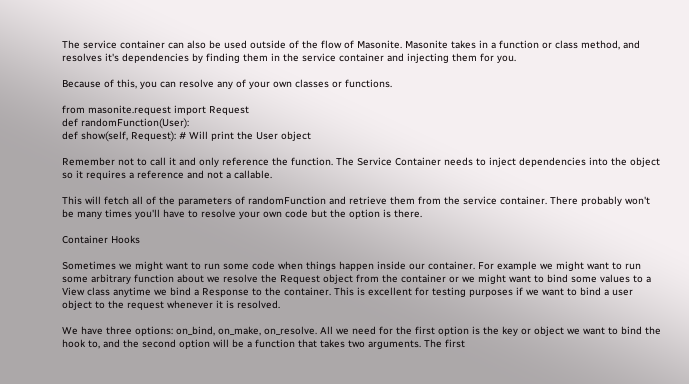The service container can also be used outside of the flow of Masonite. Masonite takes in a function or class method, and resolves it's dependencies by finding them in the service container and injecting them for you.

Because of this, you can resolve any of your own classes or functions.

from masonite.request import Request
def randomFunction(User):
def show(self, Request): # Will print the User object

Remember not to call it and only reference the function. The Service Container needs to inject dependencies into the object so it requires a reference and not a callable.

This will fetch all of the parameters of randomFunction and retrieve them from the service container. There probably won't be many times you'll have to resolve your own code but the option is there.

Container Hooks

Sometimes we might want to run some code when things happen inside our container. For example we might want to run some arbitrary function about we resolve the Request object from the container or we might want to bind some values to a View class anytime we bind a Response to the container. This is excellent for testing purposes if we want to bind a user object to the request whenever it is resolved.

We have three options: on_bind, on_make, on_resolve. All we need for the first option is the key or object we want to bind the hook to, and the second option will be a function that takes two arguments. The first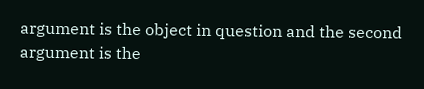argument is the object in question and the second argument is the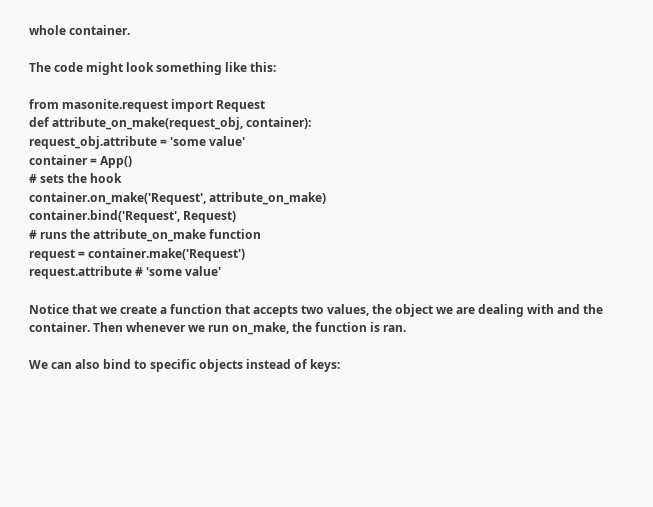whole container.

The code might look something like this:

from masonite.request import Request
def attribute_on_make(request_obj, container):
request_obj.attribute = 'some value'
container = App()
# sets the hook
container.on_make('Request', attribute_on_make)
container.bind('Request', Request)
# runs the attribute_on_make function
request = container.make('Request')
request.attribute # 'some value'

Notice that we create a function that accepts two values, the object we are dealing with and the container. Then whenever we run on_make, the function is ran.

We can also bind to specific objects instead of keys: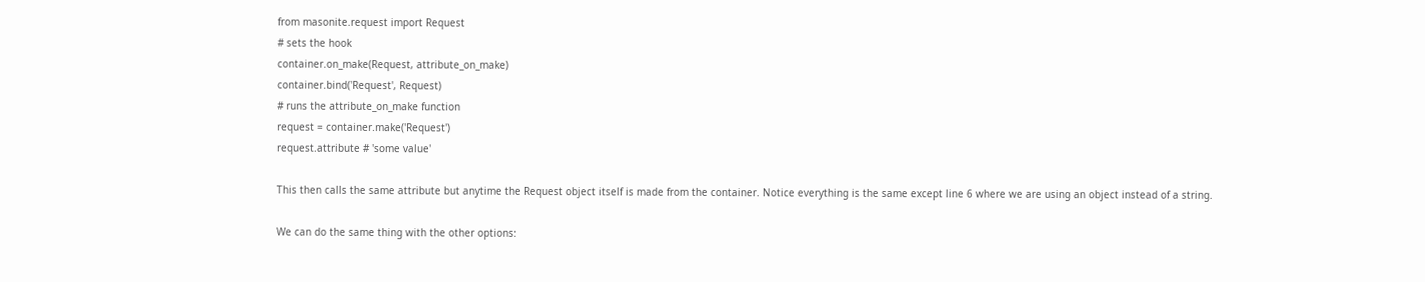from masonite.request import Request
# sets the hook
container.on_make(Request, attribute_on_make)
container.bind('Request', Request)
# runs the attribute_on_make function
request = container.make('Request')
request.attribute # 'some value'

This then calls the same attribute but anytime the Request object itself is made from the container. Notice everything is the same except line 6 where we are using an object instead of a string.

We can do the same thing with the other options: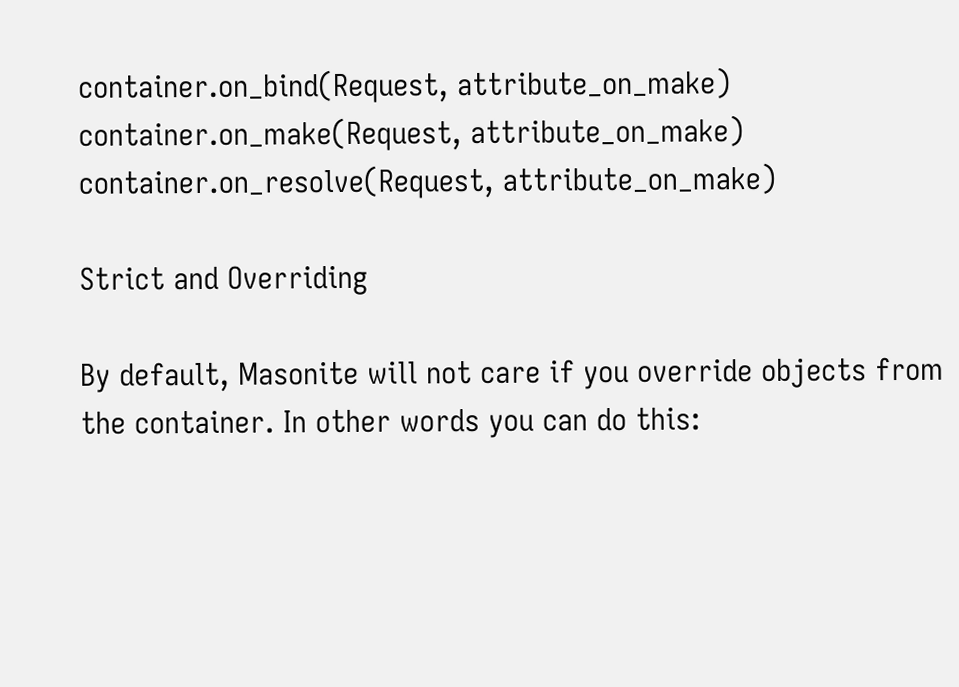container.on_bind(Request, attribute_on_make)
container.on_make(Request, attribute_on_make)
container.on_resolve(Request, attribute_on_make)

Strict and Overriding

By default, Masonite will not care if you override objects from the container. In other words you can do this: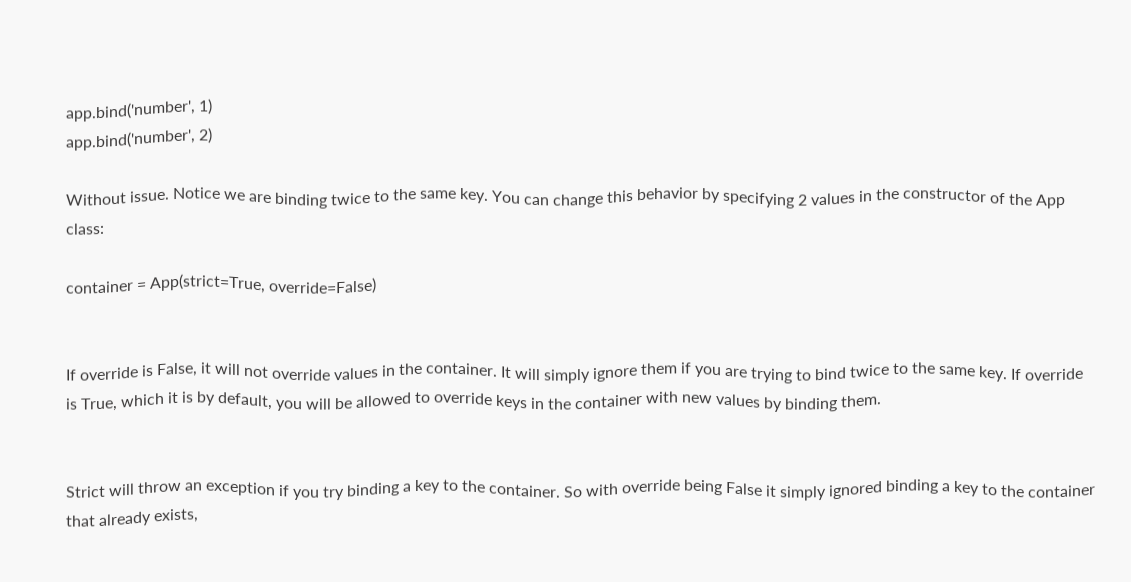app.bind('number', 1)
app.bind('number', 2)

Without issue. Notice we are binding twice to the same key. You can change this behavior by specifying 2 values in the constructor of the App class:

container = App(strict=True, override=False)


If override is False, it will not override values in the container. It will simply ignore them if you are trying to bind twice to the same key. If override is True, which it is by default, you will be allowed to override keys in the container with new values by binding them.


Strict will throw an exception if you try binding a key to the container. So with override being False it simply ignored binding a key to the container that already exists,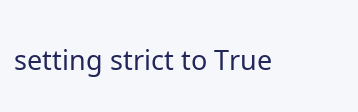setting strict to True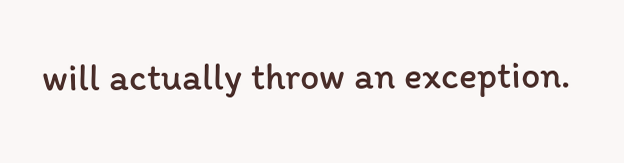will actually throw an exception.